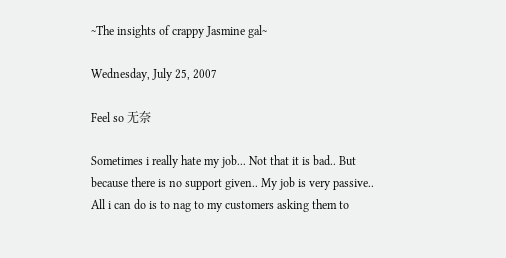~The insights of crappy Jasmine gal~

Wednesday, July 25, 2007

Feel so 无奈

Sometimes i really hate my job... Not that it is bad.. But because there is no support given.. My job is very passive.. All i can do is to nag to my customers asking them to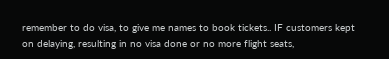remember to do visa, to give me names to book tickets.. IF customers kept on delaying, resulting in no visa done or no more flight seats,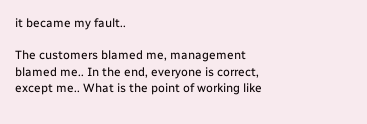it became my fault..

The customers blamed me, management blamed me.. In the end, everyone is correct, except me.. What is the point of working like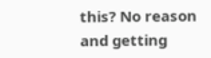this? No reason and getting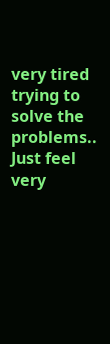very tired trying to solve the problems.. Just feel very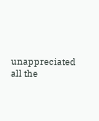unappreciated all the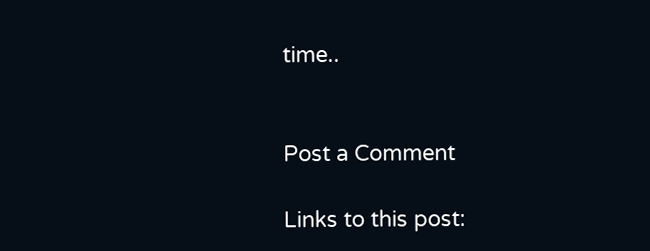time..


Post a Comment

Links to this post: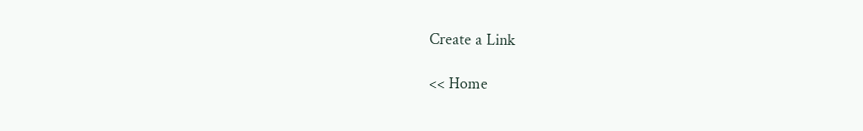Create a Link

<< Home